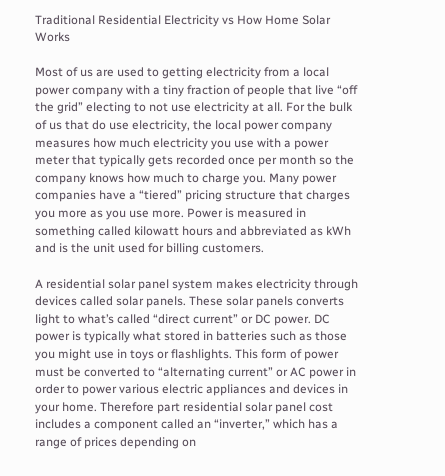Traditional Residential Electricity vs How Home Solar Works

Most of us are used to getting electricity from a local power company with a tiny fraction of people that live “off the grid” electing to not use electricity at all. For the bulk of us that do use electricity, the local power company measures how much electricity you use with a power meter that typically gets recorded once per month so the company knows how much to charge you. Many power companies have a “tiered” pricing structure that charges you more as you use more. Power is measured in something called kilowatt hours and abbreviated as kWh and is the unit used for billing customers.

A residential solar panel system makes electricity through devices called solar panels. These solar panels converts light to what’s called “direct current” or DC power. DC power is typically what stored in batteries such as those you might use in toys or flashlights. This form of power must be converted to “alternating current” or AC power in order to power various electric appliances and devices in your home. Therefore part residential solar panel cost includes a component called an “inverter,” which has a range of prices depending on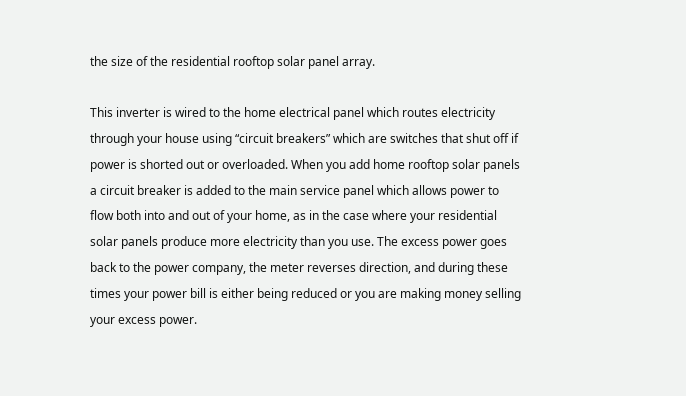the size of the residential rooftop solar panel array.

This inverter is wired to the home electrical panel which routes electricity through your house using “circuit breakers” which are switches that shut off if power is shorted out or overloaded. When you add home rooftop solar panels a circuit breaker is added to the main service panel which allows power to flow both into and out of your home, as in the case where your residential solar panels produce more electricity than you use. The excess power goes back to the power company, the meter reverses direction, and during these times your power bill is either being reduced or you are making money selling your excess power.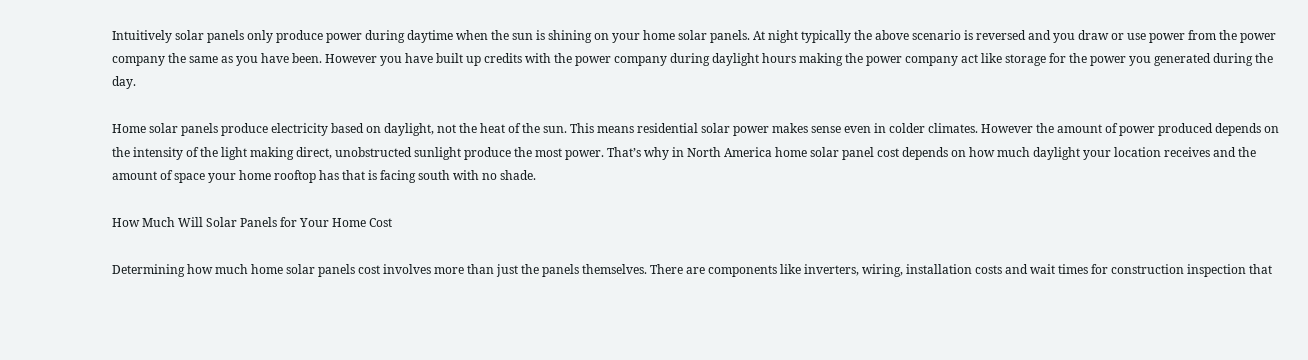Intuitively solar panels only produce power during daytime when the sun is shining on your home solar panels. At night typically the above scenario is reversed and you draw or use power from the power company the same as you have been. However you have built up credits with the power company during daylight hours making the power company act like storage for the power you generated during the day.

Home solar panels produce electricity based on daylight, not the heat of the sun. This means residential solar power makes sense even in colder climates. However the amount of power produced depends on the intensity of the light making direct, unobstructed sunlight produce the most power. That’s why in North America home solar panel cost depends on how much daylight your location receives and the amount of space your home rooftop has that is facing south with no shade.

How Much Will Solar Panels for Your Home Cost

Determining how much home solar panels cost involves more than just the panels themselves. There are components like inverters, wiring, installation costs and wait times for construction inspection that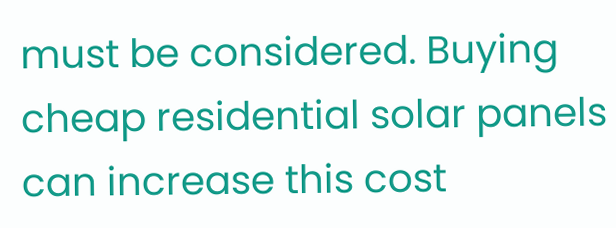must be considered. Buying cheap residential solar panels can increase this cost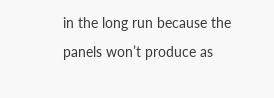in the long run because the panels won’t produce as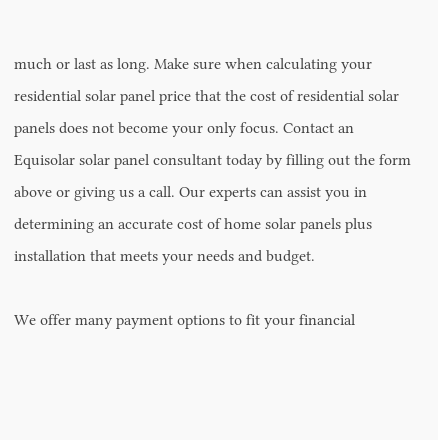much or last as long. Make sure when calculating your residential solar panel price that the cost of residential solar panels does not become your only focus. Contact an Equisolar solar panel consultant today by filling out the form above or giving us a call. Our experts can assist you in determining an accurate cost of home solar panels plus installation that meets your needs and budget.

We offer many payment options to fit your financial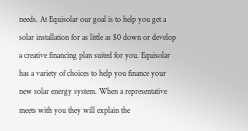needs. At Equisolar our goal is to help you get a solar installation for as little as $0 down or develop a creative financing plan suited for you. Equisolar has a variety of choices to help you finance your new solar energy system. When a representative meets with you they will explain the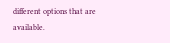different options that are available.